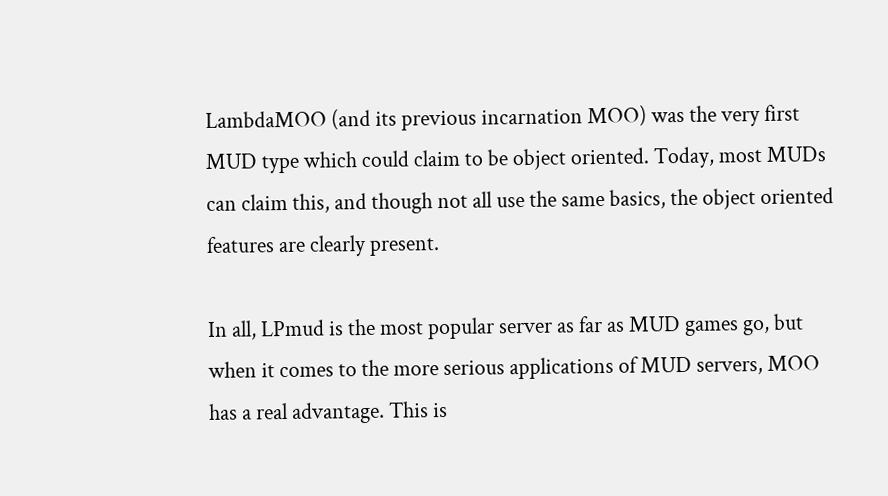LambdaMOO (and its previous incarnation MOO) was the very first MUD type which could claim to be object oriented. Today, most MUDs can claim this, and though not all use the same basics, the object oriented features are clearly present.

In all, LPmud is the most popular server as far as MUD games go, but when it comes to the more serious applications of MUD servers, MOO has a real advantage. This is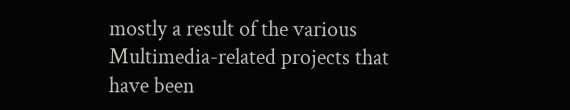mostly a result of the various Multimedia-related projects that have been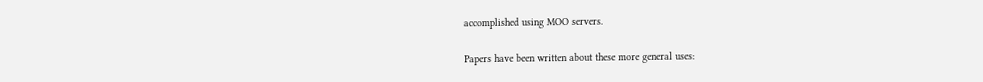accomplished using MOO servers.

Papers have been written about these more general uses: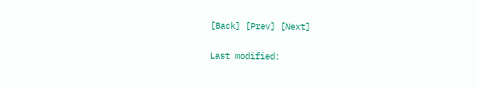[Back] [Prev] [Next]

Last modified: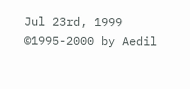Jul 23rd, 1999
©1995-2000 by Aedil